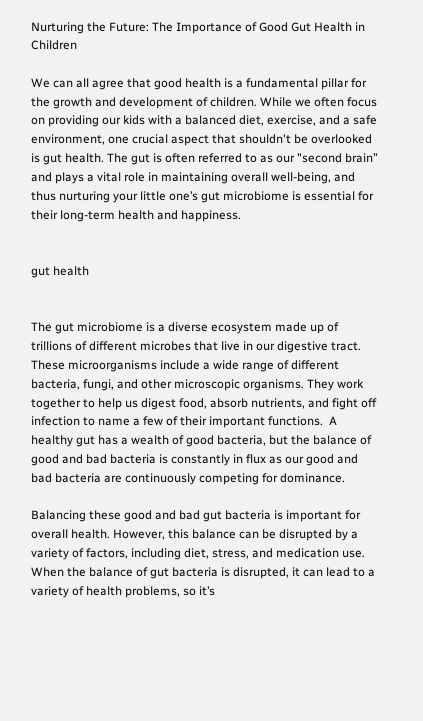Nurturing the Future: The Importance of Good Gut Health in Children

We can all agree that good health is a fundamental pillar for the growth and development of children. While we often focus on providing our kids with a balanced diet, exercise, and a safe environment, one crucial aspect that shouldn't be overlooked is gut health. The gut is often referred to as our "second brain” and plays a vital role in maintaining overall well-being, and thus nurturing your little one’s gut microbiome is essential for their long-term health and happiness.


gut health


The gut microbiome is a diverse ecosystem made up of trillions of different microbes that live in our digestive tract. These microorganisms include a wide range of different bacteria, fungi, and other microscopic organisms. They work together to help us digest food, absorb nutrients, and fight off infection to name a few of their important functions.  A healthy gut has a wealth of good bacteria, but the balance of good and bad bacteria is constantly in flux as our good and bad bacteria are continuously competing for dominance.

Balancing these good and bad gut bacteria is important for overall health. However, this balance can be disrupted by a variety of factors, including diet, stress, and medication use. When the balance of gut bacteria is disrupted, it can lead to a variety of health problems, so it’s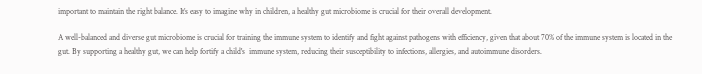important to maintain the right balance. It’s easy to imagine why in children, a healthy gut microbiome is crucial for their overall development.

A well-balanced and diverse gut microbiome is crucial for training the immune system to identify and fight against pathogens with efficiency, given that about 70% of the immune system is located in the gut. By supporting a healthy gut, we can help fortify a child's  immune system, reducing their susceptibility to infections, allergies, and autoimmune disorders.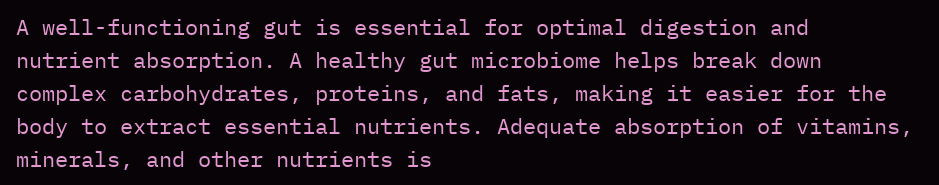A well-functioning gut is essential for optimal digestion and nutrient absorption. A healthy gut microbiome helps break down complex carbohydrates, proteins, and fats, making it easier for the body to extract essential nutrients. Adequate absorption of vitamins, minerals, and other nutrients is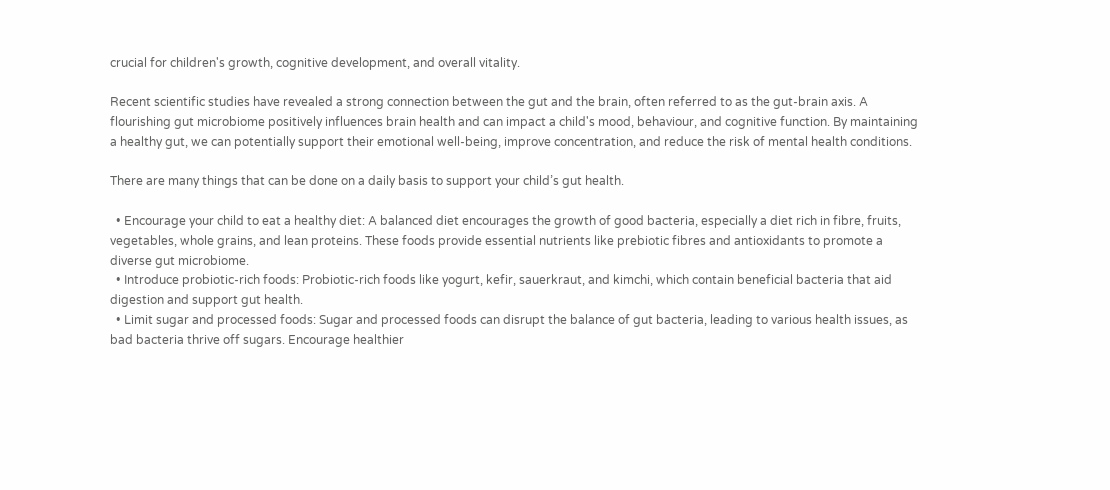crucial for children's growth, cognitive development, and overall vitality.

Recent scientific studies have revealed a strong connection between the gut and the brain, often referred to as the gut-brain axis. A flourishing gut microbiome positively influences brain health and can impact a child's mood, behaviour, and cognitive function. By maintaining a healthy gut, we can potentially support their emotional well-being, improve concentration, and reduce the risk of mental health conditions.

There are many things that can be done on a daily basis to support your child’s gut health.

  • Encourage your child to eat a healthy diet: A balanced diet encourages the growth of good bacteria, especially a diet rich in fibre, fruits, vegetables, whole grains, and lean proteins. These foods provide essential nutrients like prebiotic fibres and antioxidants to promote a diverse gut microbiome.
  • Introduce probiotic-rich foods: Probiotic-rich foods like yogurt, kefir, sauerkraut, and kimchi, which contain beneficial bacteria that aid digestion and support gut health.
  • Limit sugar and processed foods: Sugar and processed foods can disrupt the balance of gut bacteria, leading to various health issues, as bad bacteria thrive off sugars. Encourage healthier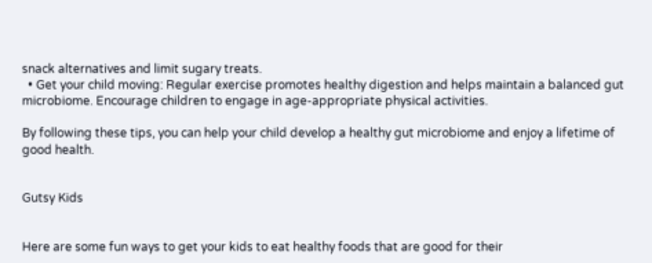snack alternatives and limit sugary treats.
  • Get your child moving: Regular exercise promotes healthy digestion and helps maintain a balanced gut microbiome. Encourage children to engage in age-appropriate physical activities.

By following these tips, you can help your child develop a healthy gut microbiome and enjoy a lifetime of good health.


Gutsy Kids


Here are some fun ways to get your kids to eat healthy foods that are good for their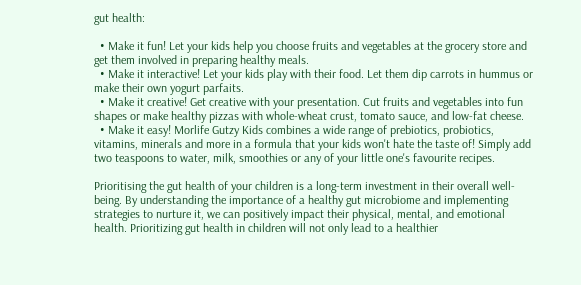gut health:

  • Make it fun! Let your kids help you choose fruits and vegetables at the grocery store and get them involved in preparing healthy meals.
  • Make it interactive! Let your kids play with their food. Let them dip carrots in hummus or make their own yogurt parfaits.
  • Make it creative! Get creative with your presentation. Cut fruits and vegetables into fun shapes or make healthy pizzas with whole-wheat crust, tomato sauce, and low-fat cheese.
  • Make it easy! Morlife Gutzy Kids combines a wide range of prebiotics, probiotics, vitamins, minerals and more in a formula that your kids won't hate the taste of! Simply add two teaspoons to water, milk, smoothies or any of your little one's favourite recipes.

Prioritising the gut health of your children is a long-term investment in their overall well-being. By understanding the importance of a healthy gut microbiome and implementing strategies to nurture it, we can positively impact their physical, mental, and emotional health. Prioritizing gut health in children will not only lead to a healthier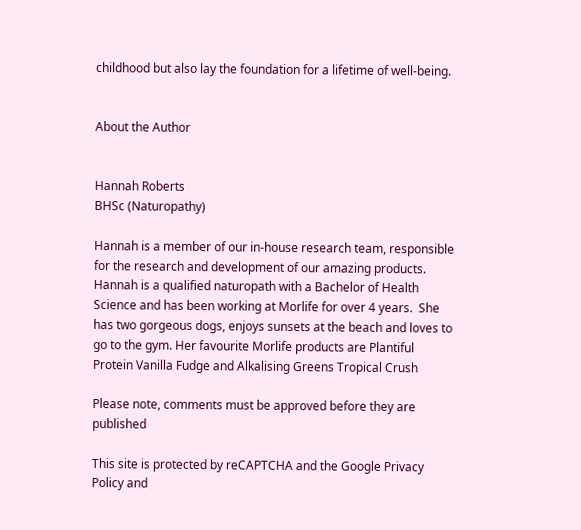childhood but also lay the foundation for a lifetime of well-being.


About the Author


Hannah Roberts
BHSc (Naturopathy)

Hannah is a member of our in-house research team, responsible for the research and development of our amazing products. Hannah is a qualified naturopath with a Bachelor of Health Science and has been working at Morlife for over 4 years.  She has two gorgeous dogs, enjoys sunsets at the beach and loves to go to the gym. Her favourite Morlife products are Plantiful Protein Vanilla Fudge and Alkalising Greens Tropical Crush

Please note, comments must be approved before they are published

This site is protected by reCAPTCHA and the Google Privacy Policy and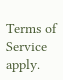Terms of Service apply.